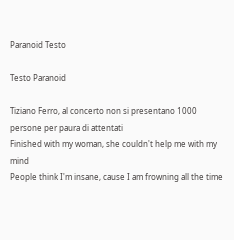Paranoid Testo

Testo Paranoid

Tiziano Ferro, al concerto non si presentano 1000 persone per paura di attentati
Finished with my woman, she couldn't help me with my mind
People think I'm insane, cause I am frowning all the time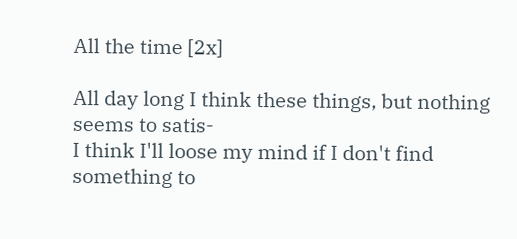All the time [2x]

All day long I think these things, but nothing seems to satis-
I think I'll loose my mind if I don't find something to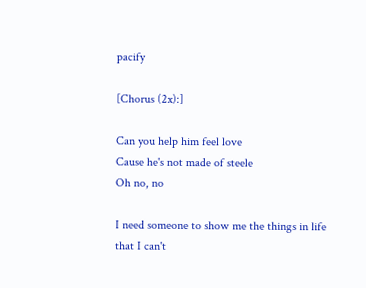pacify

[Chorus (2x):]

Can you help him feel love
Cause he's not made of steele
Oh no, no

I need someone to show me the things in life that I can't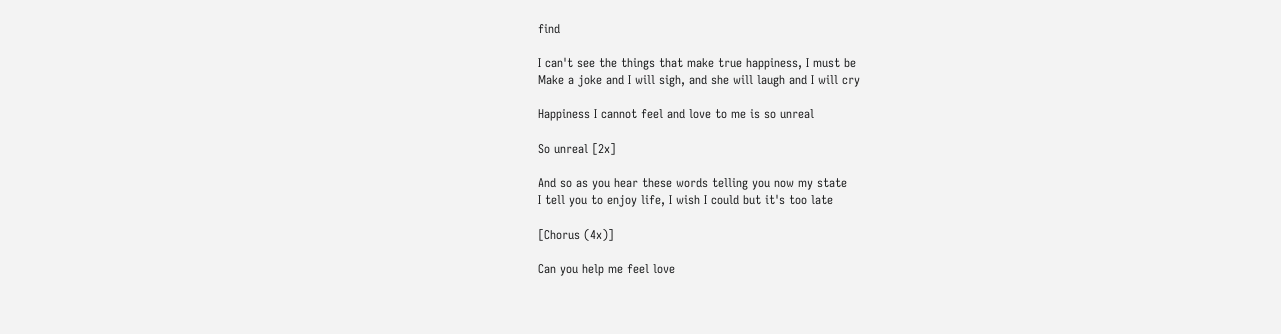find

I can't see the things that make true happiness, I must be
Make a joke and I will sigh, and she will laugh and I will cry

Happiness I cannot feel and love to me is so unreal

So unreal [2x]

And so as you hear these words telling you now my state
I tell you to enjoy life, I wish I could but it's too late

[Chorus (4x)]

Can you help me feel love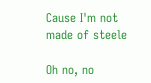Cause I'm not made of steele

Oh no, no